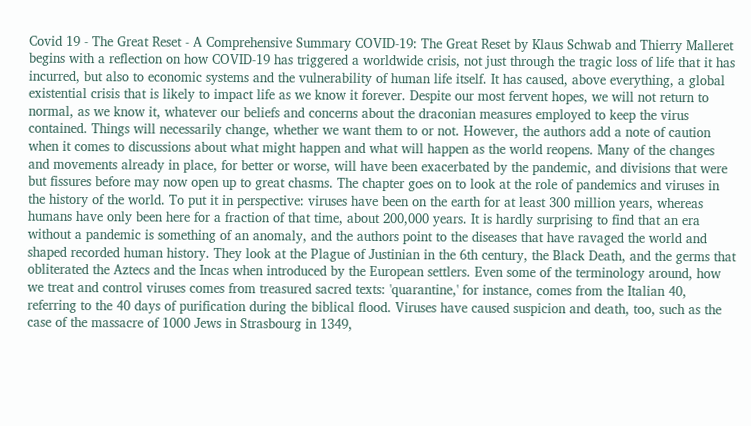Covid 19 - The Great Reset - A Comprehensive Summary COVID-19: The Great Reset by Klaus Schwab and Thierry Malleret begins with a reflection on how COVID-19 has triggered a worldwide crisis, not just through the tragic loss of life that it has incurred, but also to economic systems and the vulnerability of human life itself. It has caused, above everything, a global existential crisis that is likely to impact life as we know it forever. Despite our most fervent hopes, we will not return to normal, as we know it, whatever our beliefs and concerns about the draconian measures employed to keep the virus contained. Things will necessarily change, whether we want them to or not. However, the authors add a note of caution when it comes to discussions about what might happen and what will happen as the world reopens. Many of the changes and movements already in place, for better or worse, will have been exacerbated by the pandemic, and divisions that were but fissures before may now open up to great chasms. The chapter goes on to look at the role of pandemics and viruses in the history of the world. To put it in perspective: viruses have been on the earth for at least 300 million years, whereas humans have only been here for a fraction of that time, about 200,000 years. It is hardly surprising to find that an era without a pandemic is something of an anomaly, and the authors point to the diseases that have ravaged the world and shaped recorded human history. They look at the Plague of Justinian in the 6th century, the Black Death, and the germs that obliterated the Aztecs and the Incas when introduced by the European settlers. Even some of the terminology around, how we treat and control viruses comes from treasured sacred texts: 'quarantine,' for instance, comes from the Italian 40, referring to the 40 days of purification during the biblical flood. Viruses have caused suspicion and death, too, such as the case of the massacre of 1000 Jews in Strasbourg in 1349,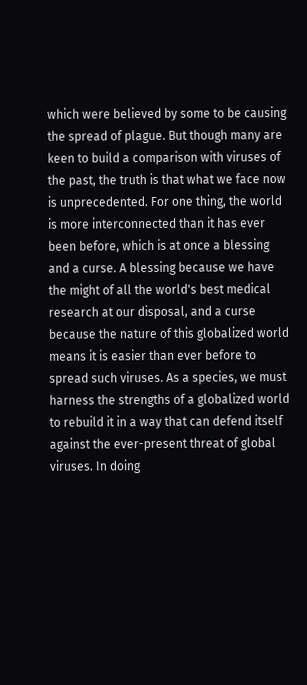which were believed by some to be causing the spread of plague. But though many are keen to build a comparison with viruses of the past, the truth is that what we face now is unprecedented. For one thing, the world is more interconnected than it has ever been before, which is at once a blessing and a curse. A blessing because we have the might of all the world's best medical research at our disposal, and a curse because the nature of this globalized world means it is easier than ever before to spread such viruses. As a species, we must harness the strengths of a globalized world to rebuild it in a way that can defend itself against the ever-present threat of global viruses. In doing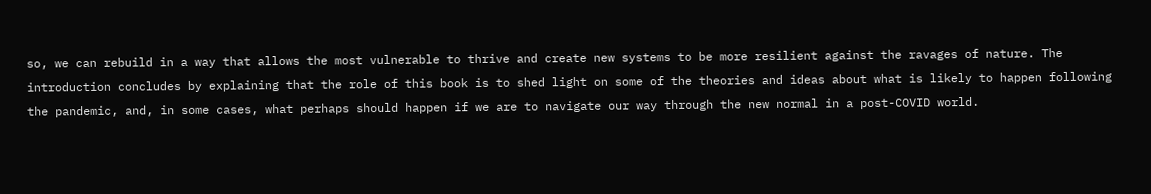so, we can rebuild in a way that allows the most vulnerable to thrive and create new systems to be more resilient against the ravages of nature. The introduction concludes by explaining that the role of this book is to shed light on some of the theories and ideas about what is likely to happen following the pandemic, and, in some cases, what perhaps should happen if we are to navigate our way through the new normal in a post-COVID world.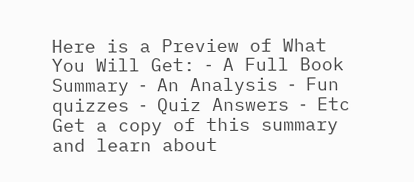Here is a Preview of What You Will Get: ⁃ A Full Book Summary ⁃ An Analysis ⁃ Fun quizzes ⁃ Quiz Answers ⁃ Etc Get a copy of this summary and learn about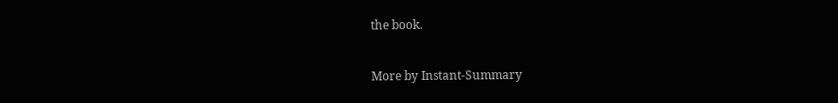the book.

More by Instant-Summary